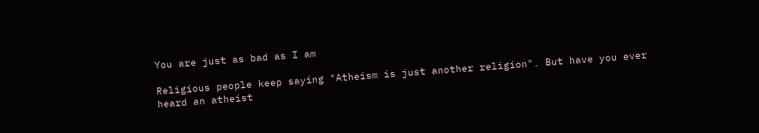You are just as bad as I am

Religious people keep saying "Atheism is just another religion". But have you ever heard an atheist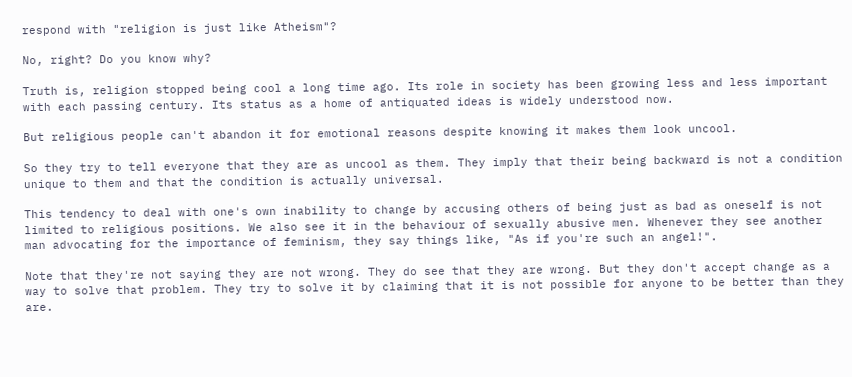respond with "religion is just like Atheism"?

No, right? Do you know why?

Truth is, religion stopped being cool a long time ago. Its role in society has been growing less and less important with each passing century. Its status as a home of antiquated ideas is widely understood now.

But religious people can't abandon it for emotional reasons despite knowing it makes them look uncool.

So they try to tell everyone that they are as uncool as them. They imply that their being backward is not a condition unique to them and that the condition is actually universal.

This tendency to deal with one's own inability to change by accusing others of being just as bad as oneself is not limited to religious positions. We also see it in the behaviour of sexually abusive men. Whenever they see another man advocating for the importance of feminism, they say things like, "As if you're such an angel!".

Note that they're not saying they are not wrong. They do see that they are wrong. But they don't accept change as a way to solve that problem. They try to solve it by claiming that it is not possible for anyone to be better than they are.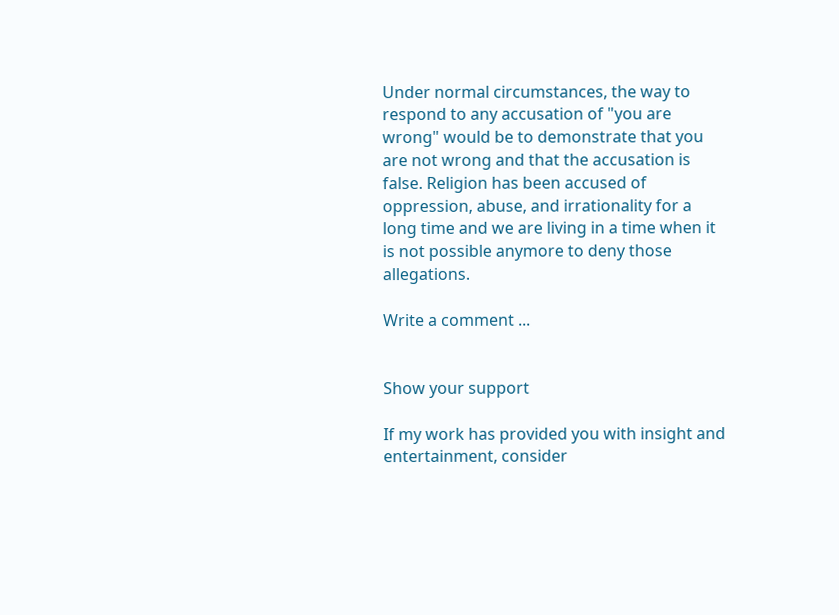Under normal circumstances, the way to respond to any accusation of "you are wrong" would be to demonstrate that you are not wrong and that the accusation is false. Religion has been accused of oppression, abuse, and irrationality for a long time and we are living in a time when it is not possible anymore to deny those allegations.

Write a comment ...


Show your support

If my work has provided you with insight and entertainment, consider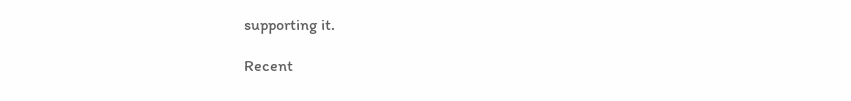supporting it.

Recent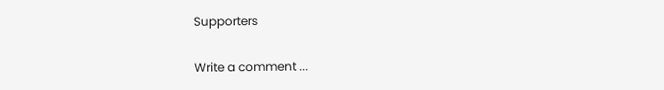Supporters

Write a comment ...